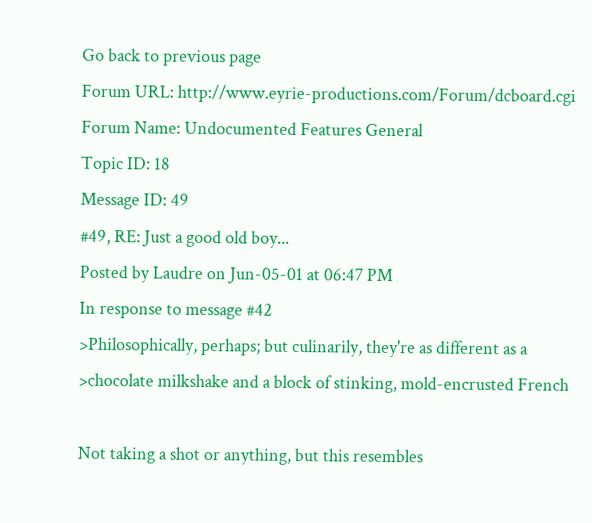Go back to previous page
Forum URL: http://www.eyrie-productions.com/Forum/dcboard.cgi
Forum Name: Undocumented Features General
Topic ID: 18
Message ID: 49
#49, RE: Just a good old boy...
Posted by Laudre on Jun-05-01 at 06:47 PM
In response to message #42
>Philosophically, perhaps; but culinarily, they're as different as a
>chocolate milkshake and a block of stinking, mold-encrusted French

Not taking a shot or anything, but this resembles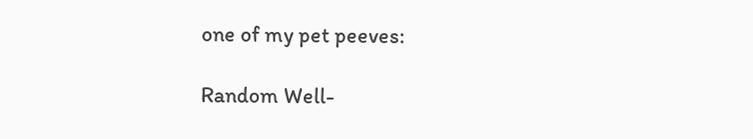one of my pet peeves:

Random Well-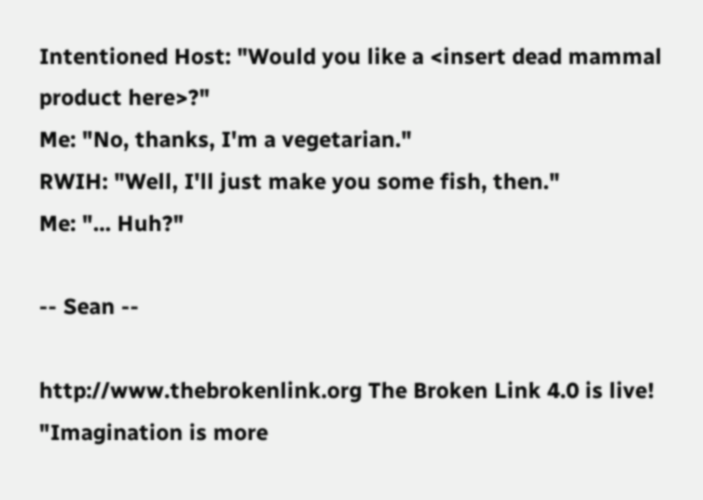Intentioned Host: "Would you like a <insert dead mammal product here>?"
Me: "No, thanks, I'm a vegetarian."
RWIH: "Well, I'll just make you some fish, then."
Me: "... Huh?"

-- Sean --

http://www.thebrokenlink.org The Broken Link 4.0 is live!
"Imagination is more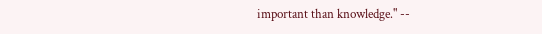important than knowledge." --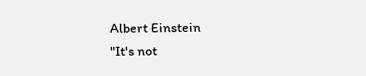Albert Einstein
"It's not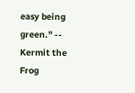easy being green." -- Kermit the Frog